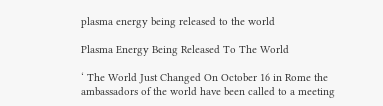plasma energy being released to the world

Plasma Energy Being Released To The World

‘ The World Just Changed On October 16 in Rome the ambassadors of the world have been called to a meeting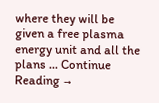where they will be given a free plasma energy unit and all the plans ... Continue Reading →